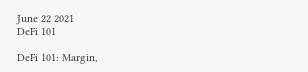June 22 2021
DeFi 101

DeFi 101: Margin,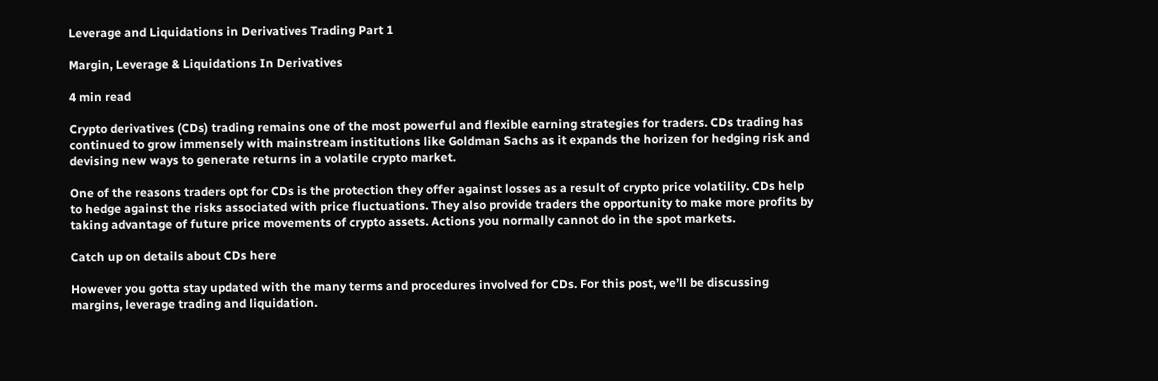Leverage and Liquidations in Derivatives Trading Part 1

Margin, Leverage & Liquidations In Derivatives

4 min read

Crypto derivatives (CDs) trading remains one of the most powerful and flexible earning strategies for traders. CDs trading has continued to grow immensely with mainstream institutions like Goldman Sachs as it expands the horizen for hedging risk and devising new ways to generate returns in a volatile crypto market.

One of the reasons traders opt for CDs is the protection they offer against losses as a result of crypto price volatility. CDs help to hedge against the risks associated with price fluctuations. They also provide traders the opportunity to make more profits by taking advantage of future price movements of crypto assets. Actions you normally cannot do in the spot markets.

Catch up on details about CDs here

However you gotta stay updated with the many terms and procedures involved for CDs. For this post, we’ll be discussing margins, leverage trading and liquidation.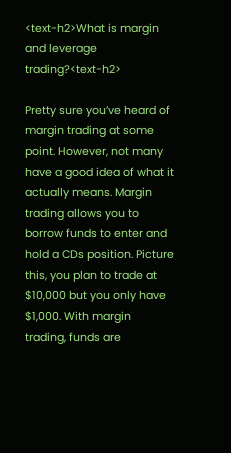<text-h2>What is margin and leverage trading?<text-h2>

Pretty sure you’ve heard of margin trading at some point. However, not many have a good idea of what it actually means. Margin trading allows you to borrow funds to enter and hold a CDs position. Picture this, you plan to trade at $10,000 but you only have $1,000. With margin trading, funds are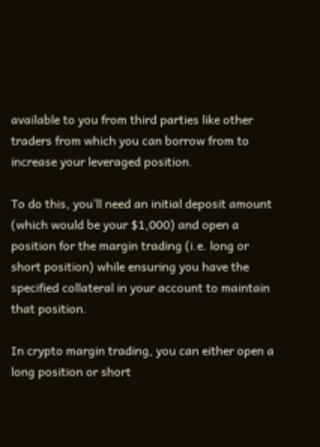available to you from third parties like other traders from which you can borrow from to increase your leveraged position.

To do this, you’ll need an initial deposit amount (which would be your $1,000) and open a position for the margin trading (i.e. long or short position) while ensuring you have the specified collateral in your account to maintain that position.

In crypto margin trading, you can either open a long position or short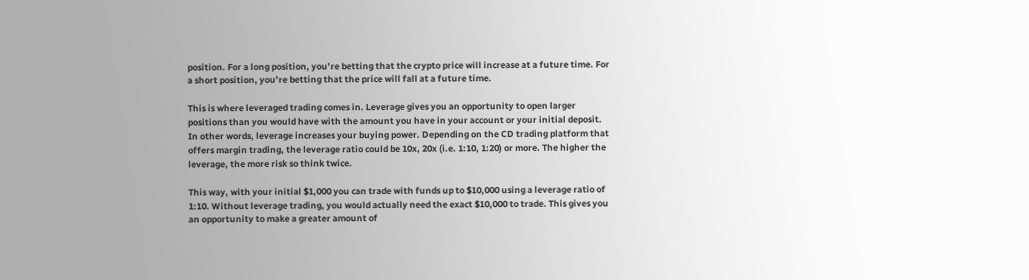position. For a long position, you’re betting that the crypto price will increase at a future time. For a short position, you’re betting that the price will fall at a future time.

This is where leveraged trading comes in. Leverage gives you an opportunity to open larger positions than you would have with the amount you have in your account or your initial deposit. In other words, leverage increases your buying power. Depending on the CD trading platform that offers margin trading, the leverage ratio could be 10x, 20x (i.e. 1:10, 1:20) or more. The higher the leverage, the more risk so think twice.

This way, with your initial $1,000 you can trade with funds up to $10,000 using a leverage ratio of 1:10. Without leverage trading, you would actually need the exact $10,000 to trade. This gives you an opportunity to make a greater amount of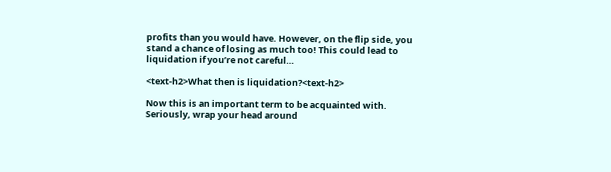profits than you would have. However, on the flip side, you stand a chance of losing as much too! This could lead to liquidation if you’re not careful…

<text-h2>What then is liquidation?<text-h2>

Now this is an important term to be acquainted with. Seriously, wrap your head around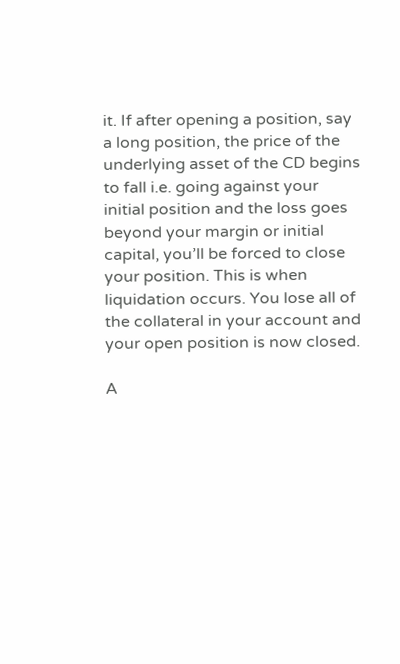it. If after opening a position, say a long position, the price of the underlying asset of the CD begins to fall i.e. going against your initial position and the loss goes beyond your margin or initial capital, you’ll be forced to close your position. This is when liquidation occurs. You lose all of the collateral in your account and your open position is now closed.

A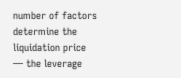number of factors determine the liquidation price — the leverage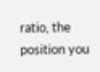ratio, the position you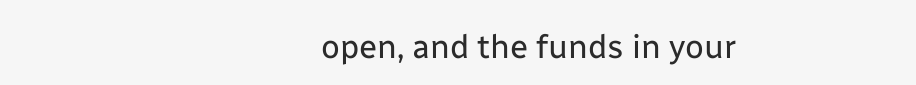open, and the funds in your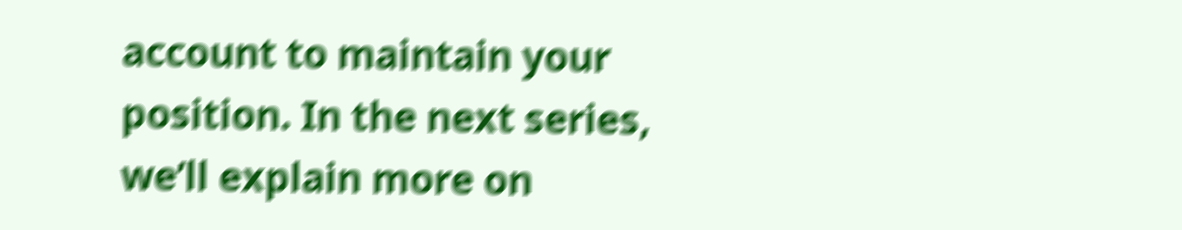account to maintain your position. In the next series, we’ll explain more on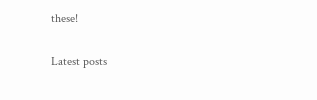these!

Latest posts